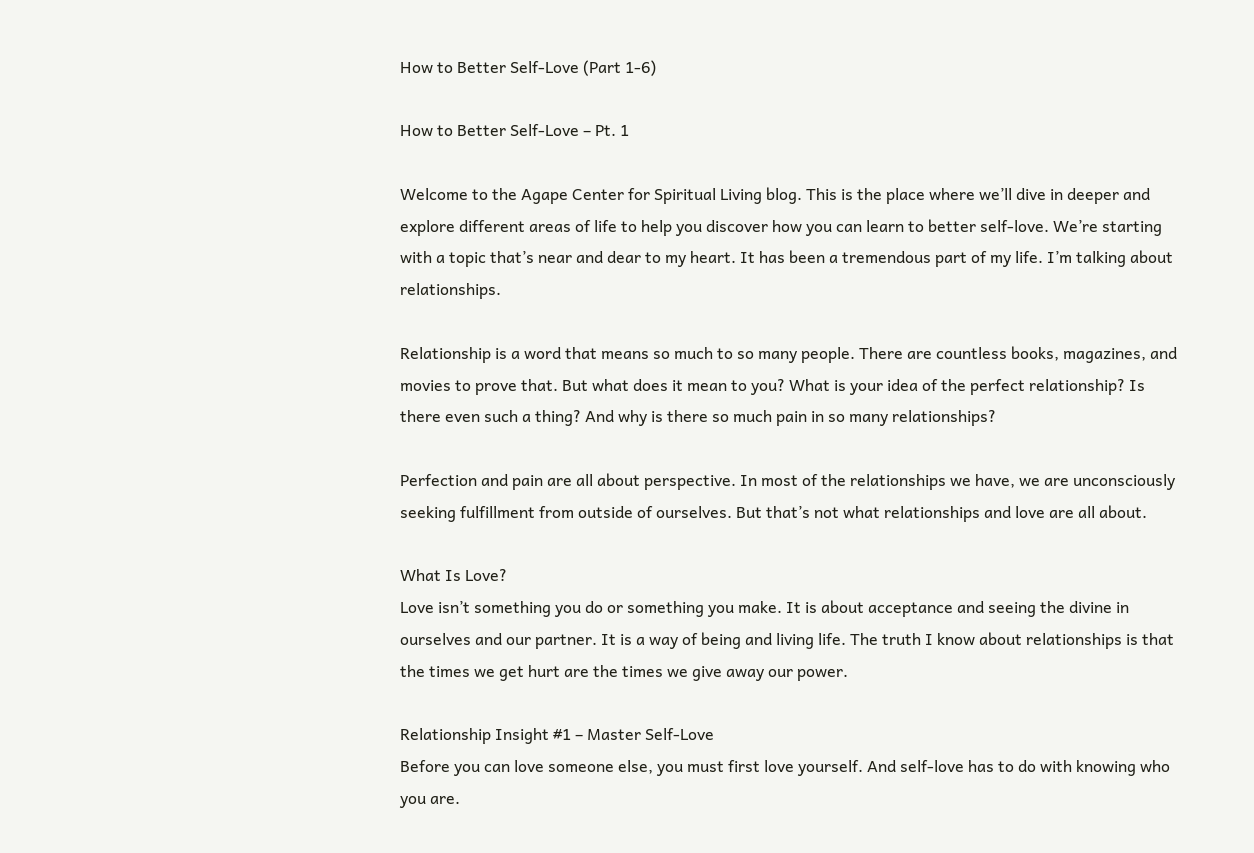How to Better Self-Love (Part 1-6)

How to Better Self-Love – Pt. 1

Welcome to the Agape Center for Spiritual Living blog. This is the place where we’ll dive in deeper and explore different areas of life to help you discover how you can learn to better self-love. We’re starting with a topic that’s near and dear to my heart. It has been a tremendous part of my life. I’m talking about relationships.

Relationship is a word that means so much to so many people. There are countless books, magazines, and movies to prove that. But what does it mean to you? What is your idea of the perfect relationship? Is there even such a thing? And why is there so much pain in so many relationships?

Perfection and pain are all about perspective. In most of the relationships we have, we are unconsciously seeking fulfillment from outside of ourselves. But that’s not what relationships and love are all about.

What Is Love?
Love isn’t something you do or something you make. It is about acceptance and seeing the divine in ourselves and our partner. It is a way of being and living life. The truth I know about relationships is that the times we get hurt are the times we give away our power.

Relationship Insight #1 – Master Self-Love
Before you can love someone else, you must first love yourself. And self-love has to do with knowing who you are.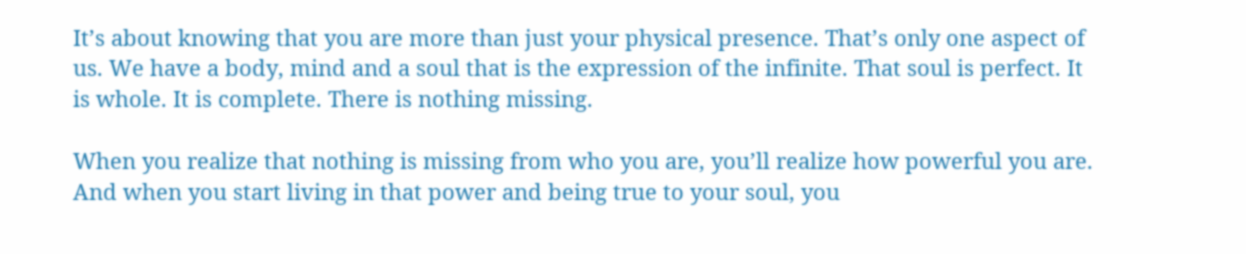It’s about knowing that you are more than just your physical presence. That’s only one aspect of us. We have a body, mind and a soul that is the expression of the infinite. That soul is perfect. It is whole. It is complete. There is nothing missing.

When you realize that nothing is missing from who you are, you’ll realize how powerful you are. And when you start living in that power and being true to your soul, you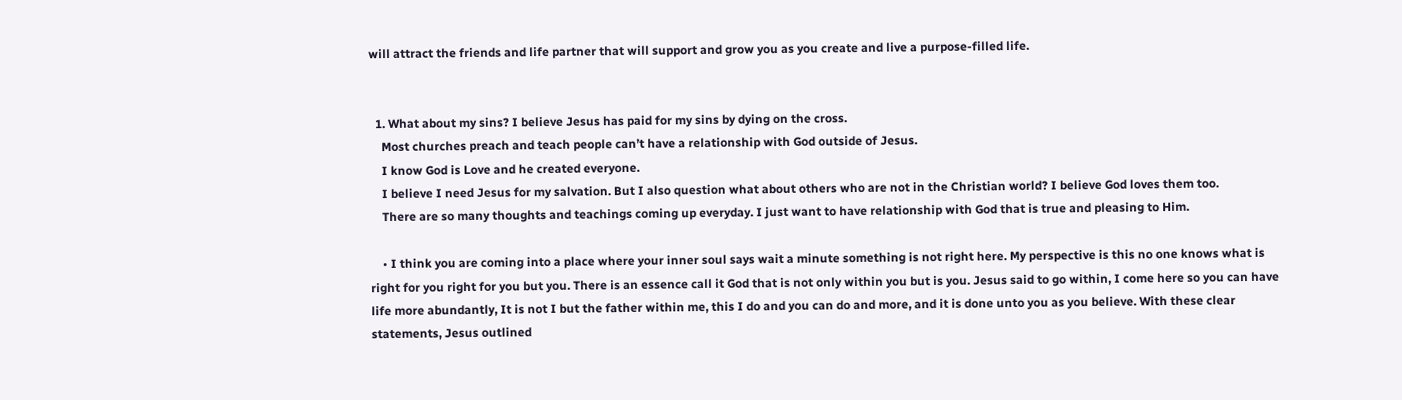will attract the friends and life partner that will support and grow you as you create and live a purpose-filled life.


  1. What about my sins? I believe Jesus has paid for my sins by dying on the cross.
    Most churches preach and teach people can’t have a relationship with God outside of Jesus.
    I know God is Love and he created everyone.
    I believe I need Jesus for my salvation. But I also question what about others who are not in the Christian world? I believe God loves them too.
    There are so many thoughts and teachings coming up everyday. I just want to have relationship with God that is true and pleasing to Him.

    • I think you are coming into a place where your inner soul says wait a minute something is not right here. My perspective is this no one knows what is right for you right for you but you. There is an essence call it God that is not only within you but is you. Jesus said to go within, I come here so you can have life more abundantly, It is not I but the father within me, this I do and you can do and more, and it is done unto you as you believe. With these clear statements, Jesus outlined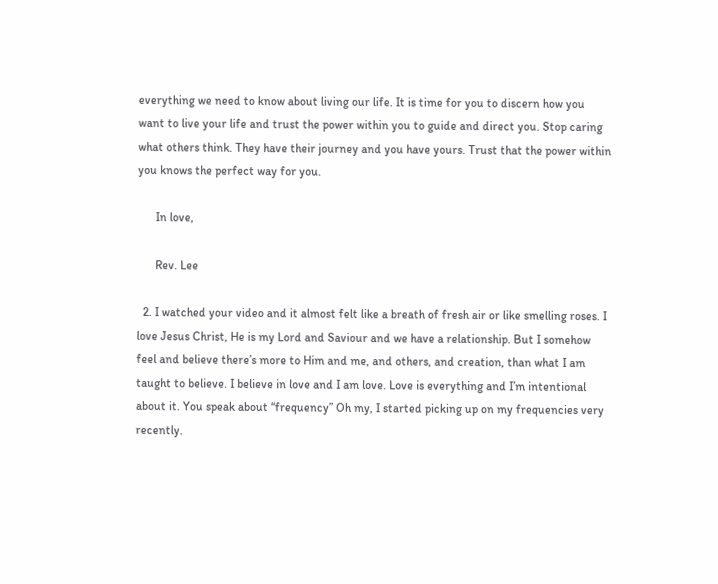everything we need to know about living our life. It is time for you to discern how you want to live your life and trust the power within you to guide and direct you. Stop caring what others think. They have their journey and you have yours. Trust that the power within you knows the perfect way for you.

      In love,

      Rev. Lee

  2. I watched your video and it almost felt like a breath of fresh air or like smelling roses. I love Jesus Christ, He is my Lord and Saviour and we have a relationship. But I somehow feel and believe there’s more to Him and me, and others, and creation, than what I am taught to believe. I believe in love and I am love. Love is everything and I’m intentional about it. You speak about “frequency” Oh my, I started picking up on my frequencies very recently.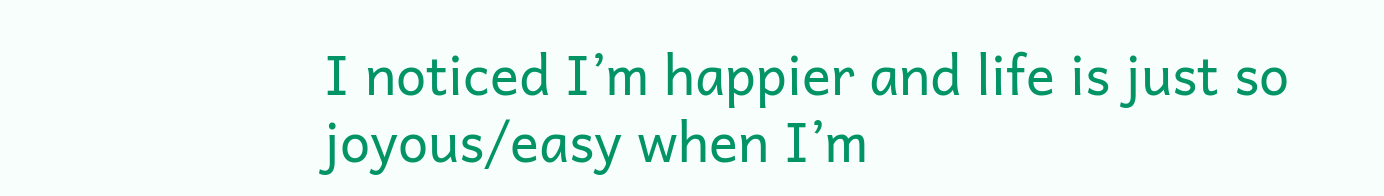I noticed I’m happier and life is just so joyous/easy when I’m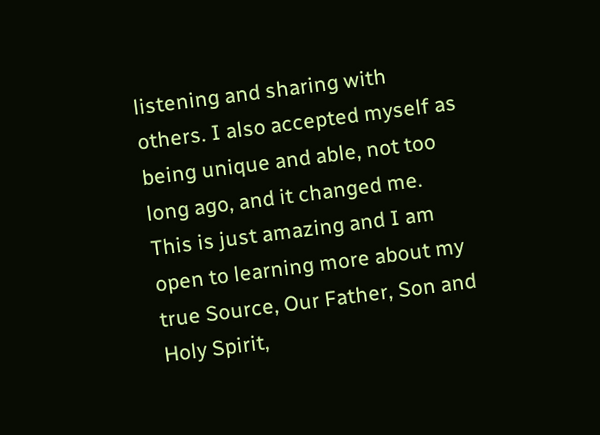listening and sharing with others. I also accepted myself as being unique and able, not too long ago, and it changed me. This is just amazing and I am open to learning more about my true Source, Our Father, Son and Holy Spirit,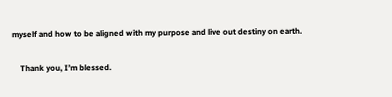myself and how to be aligned with my purpose and live out destiny on earth.

    Thank you, I’m blessed.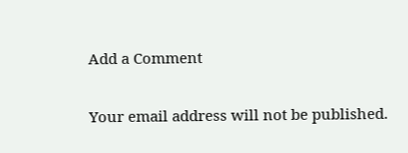Add a Comment

Your email address will not be published.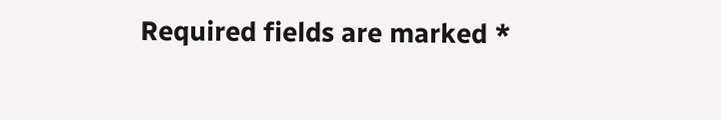Required fields are marked *